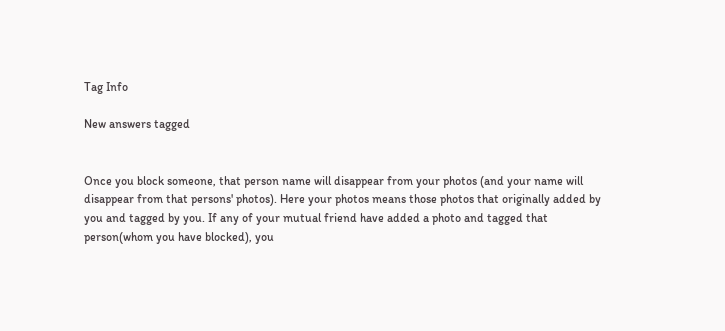Tag Info

New answers tagged


Once you block someone, that person name will disappear from your photos (and your name will disappear from that persons' photos). Here your photos means those photos that originally added by you and tagged by you. If any of your mutual friend have added a photo and tagged that person(whom you have blocked), you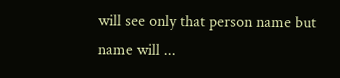will see only that person name but name will ...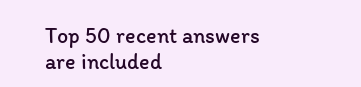Top 50 recent answers are included